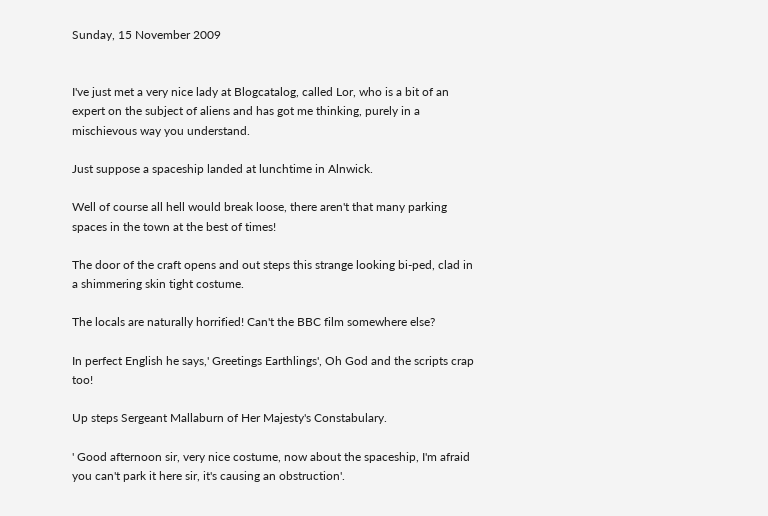Sunday, 15 November 2009


I've just met a very nice lady at Blogcatalog, called Lor, who is a bit of an expert on the subject of aliens and has got me thinking, purely in a mischievous way you understand.

Just suppose a spaceship landed at lunchtime in Alnwick.

Well of course all hell would break loose, there aren't that many parking spaces in the town at the best of times!

The door of the craft opens and out steps this strange looking bi-ped, clad in a shimmering skin tight costume.

The locals are naturally horrified! Can't the BBC film somewhere else?

In perfect English he says,' Greetings Earthlings', Oh God and the scripts crap too!

Up steps Sergeant Mallaburn of Her Majesty's Constabulary.

' Good afternoon sir, very nice costume, now about the spaceship, I'm afraid you can't park it here sir, it's causing an obstruction'.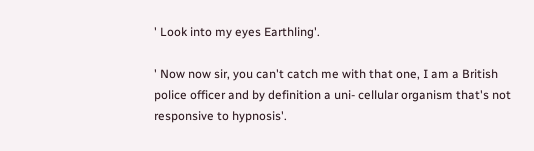' Look into my eyes Earthling'.

' Now now sir, you can't catch me with that one, I am a British police officer and by definition a uni- cellular organism that's not responsive to hypnosis'.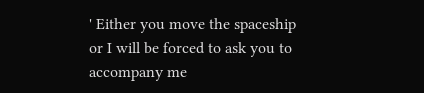' Either you move the spaceship or I will be forced to ask you to accompany me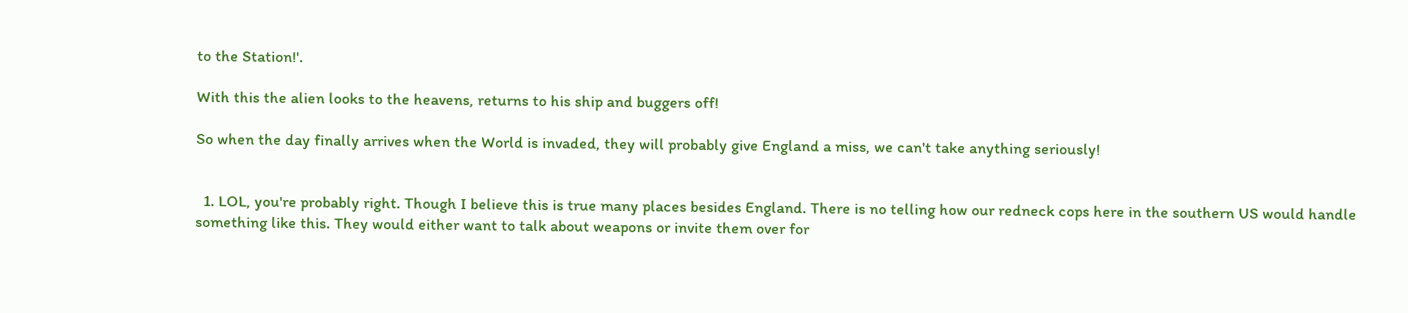to the Station!'.

With this the alien looks to the heavens, returns to his ship and buggers off!

So when the day finally arrives when the World is invaded, they will probably give England a miss, we can't take anything seriously!


  1. LOL, you're probably right. Though I believe this is true many places besides England. There is no telling how our redneck cops here in the southern US would handle something like this. They would either want to talk about weapons or invite them over for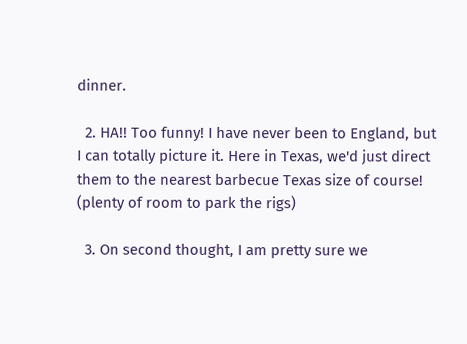dinner.

  2. HA!! Too funny! I have never been to England, but I can totally picture it. Here in Texas, we'd just direct them to the nearest barbecue Texas size of course! (plenty of room to park the rigs)

  3. On second thought, I am pretty sure we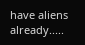have aliens already.....